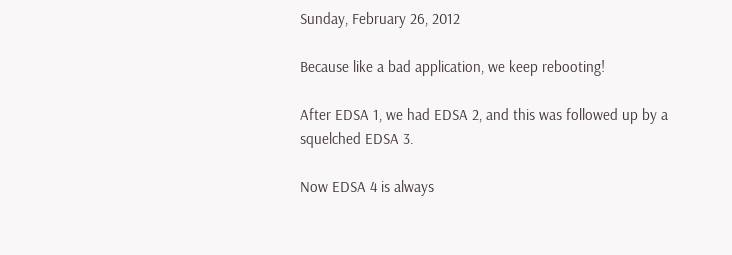Sunday, February 26, 2012

Because like a bad application, we keep rebooting!

After EDSA 1, we had EDSA 2, and this was followed up by a squelched EDSA 3.

Now EDSA 4 is always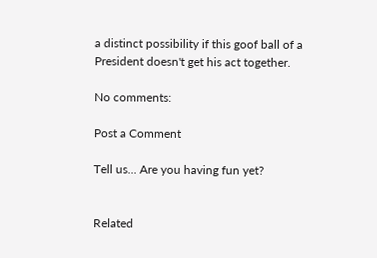a distinct possibility if this goof ball of a President doesn't get his act together.

No comments:

Post a Comment

Tell us... Are you having fun yet?


Related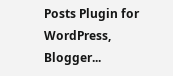Posts Plugin for WordPress, Blogger...